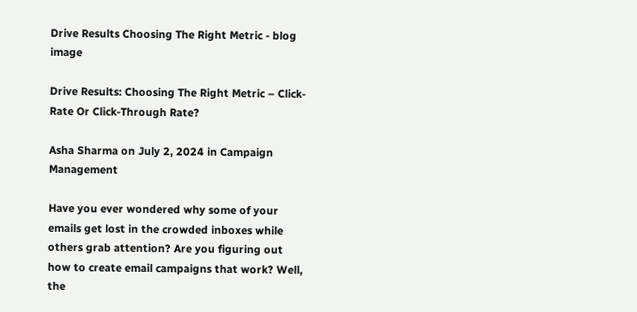Drive Results Choosing The Right Metric - blog image

Drive Results: Choosing The Right Metric – Click-Rate Or Click-Through Rate?

Asha Sharma on July 2, 2024 in Campaign Management

Have you ever wondered why some of your emails get lost in the crowded inboxes while others grab attention? Are you figuring out how to create email campaigns that work? Well, the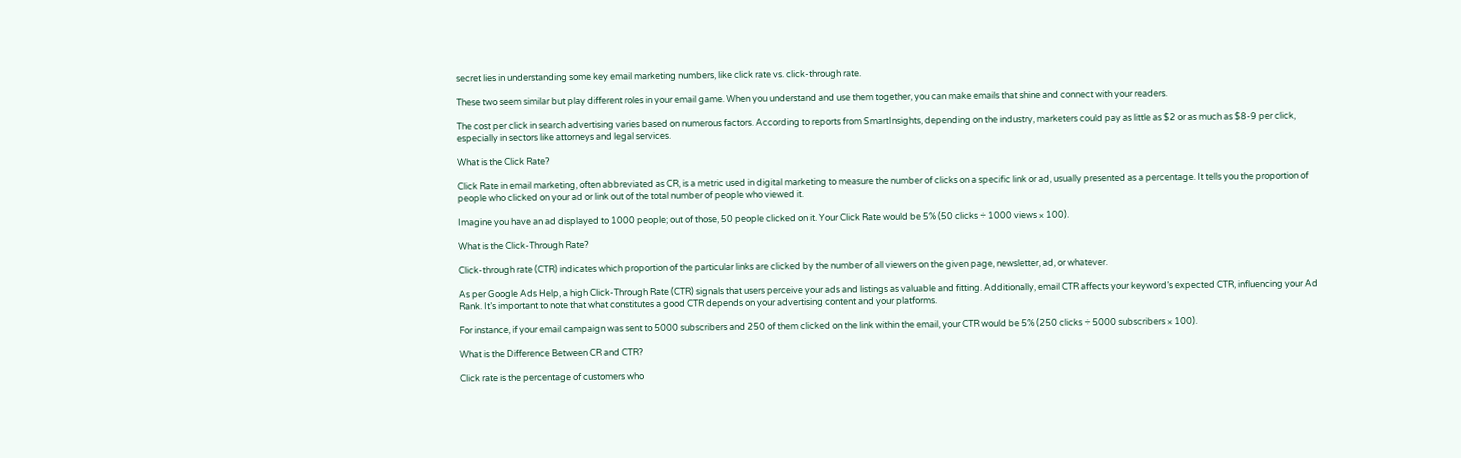secret lies in understanding some key email marketing numbers, like click rate vs. click-through rate.

These two seem similar but play different roles in your email game. When you understand and use them together, you can make emails that shine and connect with your readers.

The cost per click in search advertising varies based on numerous factors. According to reports from SmartInsights, depending on the industry, marketers could pay as little as $2 or as much as $8-9 per click, especially in sectors like attorneys and legal services.

What is the Click Rate?

Click Rate in email marketing, often abbreviated as CR, is a metric used in digital marketing to measure the number of clicks on a specific link or ad, usually presented as a percentage. It tells you the proportion of people who clicked on your ad or link out of the total number of people who viewed it.

Imagine you have an ad displayed to 1000 people; out of those, 50 people clicked on it. Your Click Rate would be 5% (50 clicks ÷ 1000 views × 100).

What is the Click-Through Rate?

Click-through rate (CTR) indicates which proportion of the particular links are clicked by the number of all viewers on the given page, newsletter, ad, or whatever.

As per Google Ads Help, a high Click-Through Rate (CTR) signals that users perceive your ads and listings as valuable and fitting. Additionally, email CTR affects your keyword’s expected CTR, influencing your Ad Rank. It’s important to note that what constitutes a good CTR depends on your advertising content and your platforms.

For instance, if your email campaign was sent to 5000 subscribers and 250 of them clicked on the link within the email, your CTR would be 5% (250 clicks ÷ 5000 subscribers × 100).

What is the Difference Between CR and CTR?

Click rate is the percentage of customers who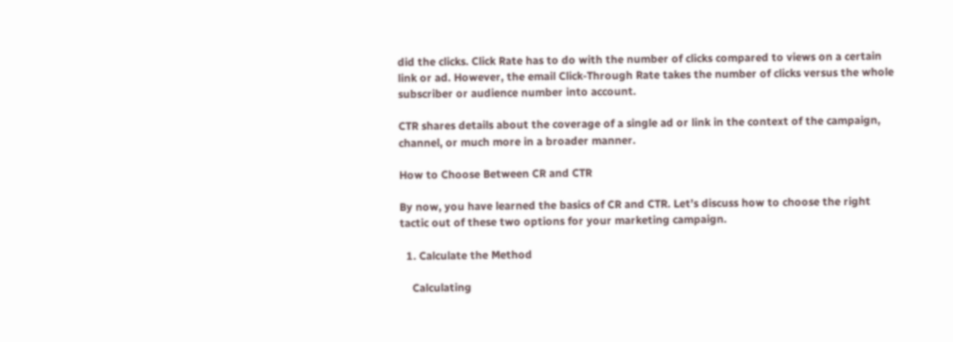did the clicks. Click Rate has to do with the number of clicks compared to views on a certain link or ad. However, the email Click-Through Rate takes the number of clicks versus the whole subscriber or audience number into account.

CTR shares details about the coverage of a single ad or link in the context of the campaign, channel, or much more in a broader manner.

How to Choose Between CR and CTR

By now, you have learned the basics of CR and CTR. Let’s discuss how to choose the right tactic out of these two options for your marketing campaign.

  1. Calculate the Method

    Calculating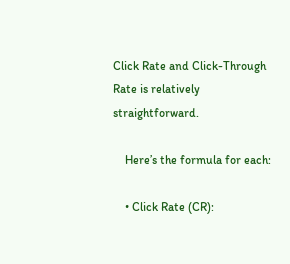Click Rate and Click-Through Rate is relatively straightforward.

    Here’s the formula for each:

    • Click Rate (CR):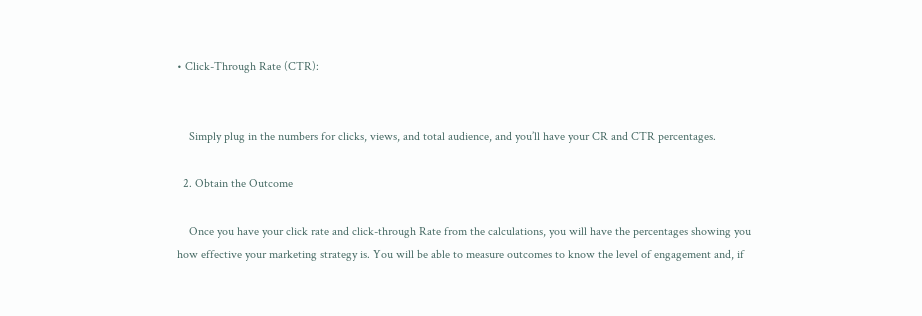• Click-Through Rate (CTR):


    Simply plug in the numbers for clicks, views, and total audience, and you’ll have your CR and CTR percentages.

  2. Obtain the Outcome

    Once you have your click rate and click-through Rate from the calculations, you will have the percentages showing you how effective your marketing strategy is. You will be able to measure outcomes to know the level of engagement and, if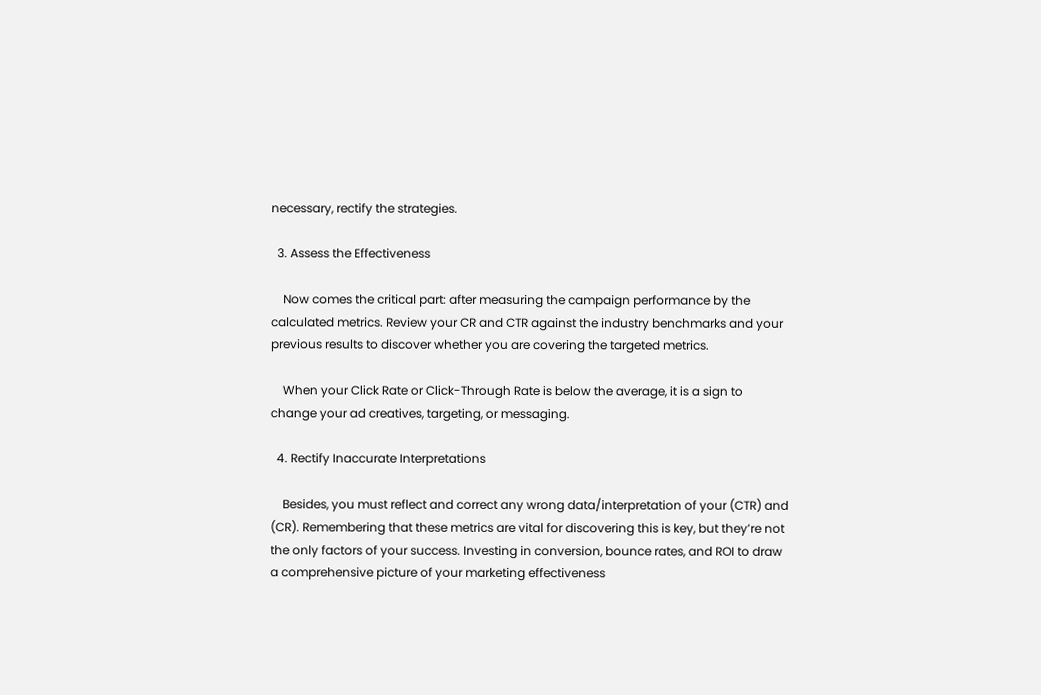necessary, rectify the strategies.

  3. Assess the Effectiveness

    Now comes the critical part: after measuring the campaign performance by the calculated metrics. Review your CR and CTR against the industry benchmarks and your previous results to discover whether you are covering the targeted metrics.

    When your Click Rate or Click-Through Rate is below the average, it is a sign to change your ad creatives, targeting, or messaging.

  4. Rectify Inaccurate Interpretations

    Besides, you must reflect and correct any wrong data/interpretation of your (CTR) and (CR). Remembering that these metrics are vital for discovering this is key, but they’re not the only factors of your success. Investing in conversion, bounce rates, and ROI to draw a comprehensive picture of your marketing effectiveness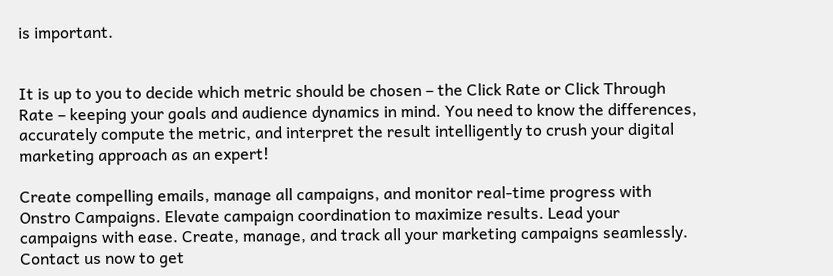is important.


It is up to you to decide which metric should be chosen – the Click Rate or Click Through Rate – keeping your goals and audience dynamics in mind. You need to know the differences, accurately compute the metric, and interpret the result intelligently to crush your digital marketing approach as an expert!

Create compelling emails, manage all campaigns, and monitor real-time progress with Onstro Campaigns. Elevate campaign coordination to maximize results. Lead your campaigns with ease. Create, manage, and track all your marketing campaigns seamlessly. Contact us now to get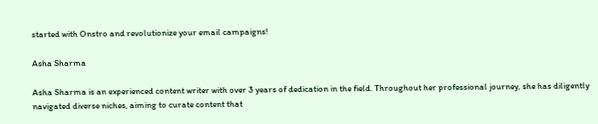started with Onstro and revolutionize your email campaigns!

Asha Sharma

Asha Sharma is an experienced content writer with over 3 years of dedication in the field. Throughout her professional journey, she has diligently navigated diverse niches, aiming to curate content that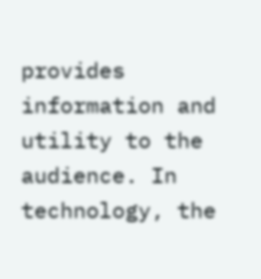provides information and utility to the audience. In technology, the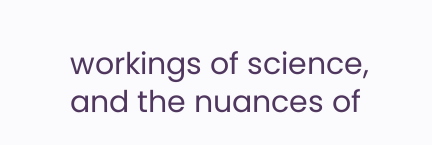workings of science, and the nuances of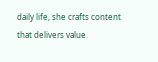daily life, she crafts content that delivers value.